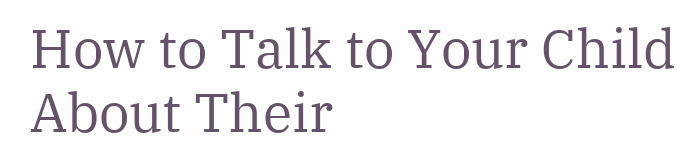How to Talk to Your Child About Their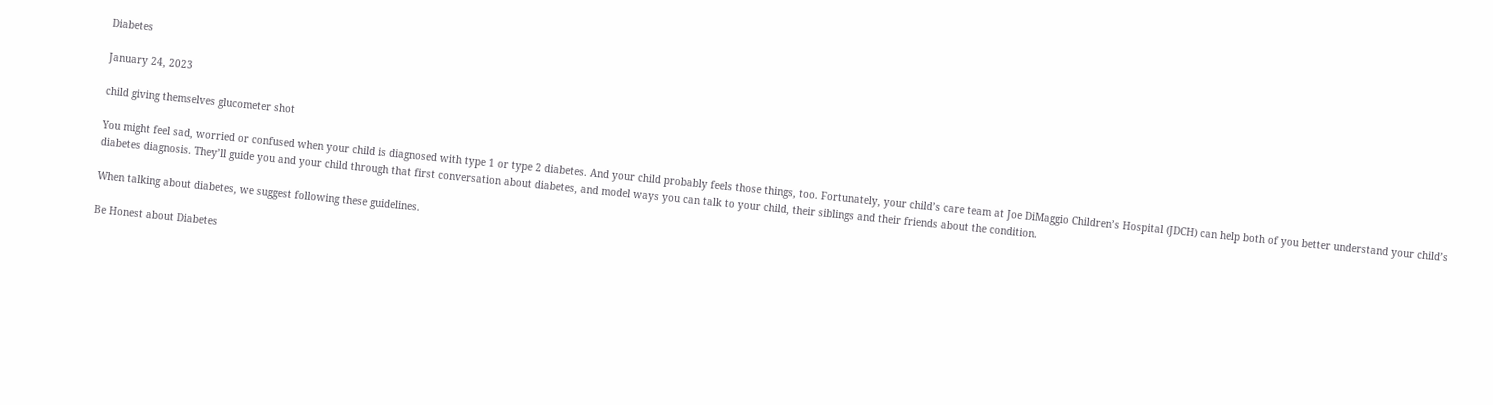Diabetes

January 24, 2023

child giving themselves glucometer shot

You might feel sad, worried or confused when your child is diagnosed with type 1 or type 2 diabetes. And your child probably feels those things, too. Fortunately, your child’s care team at Joe DiMaggio Children’s Hospital (JDCH) can help both of you better understand your child’s diabetes diagnosis. They’ll guide you and your child through that first conversation about diabetes, and model ways you can talk to your child, their siblings and their friends about the condition.

When talking about diabetes, we suggest following these guidelines.

Be Honest about Diabetes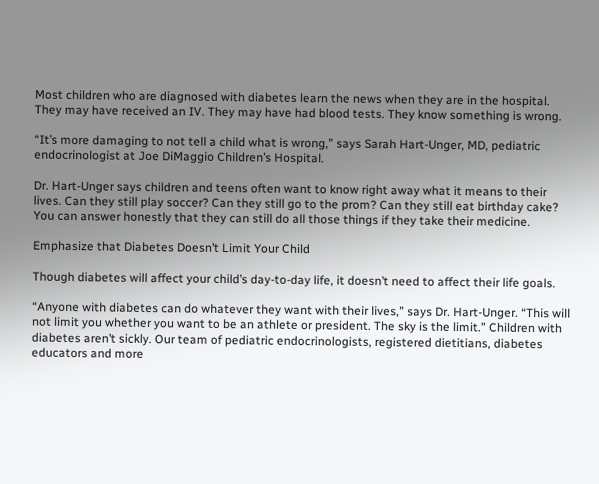Most children who are diagnosed with diabetes learn the news when they are in the hospital. They may have received an IV. They may have had blood tests. They know something is wrong.

“It’s more damaging to not tell a child what is wrong,” says Sarah Hart-Unger, MD, pediatric endocrinologist at Joe DiMaggio Children’s Hospital.

Dr. Hart-Unger says children and teens often want to know right away what it means to their lives. Can they still play soccer? Can they still go to the prom? Can they still eat birthday cake? You can answer honestly that they can still do all those things if they take their medicine.

Emphasize that Diabetes Doesn’t Limit Your Child

Though diabetes will affect your child’s day-to-day life, it doesn’t need to affect their life goals.

“Anyone with diabetes can do whatever they want with their lives,” says Dr. Hart-Unger. “This will not limit you whether you want to be an athlete or president. The sky is the limit.” Children with diabetes aren’t sickly. Our team of pediatric endocrinologists, registered dietitians, diabetes educators and more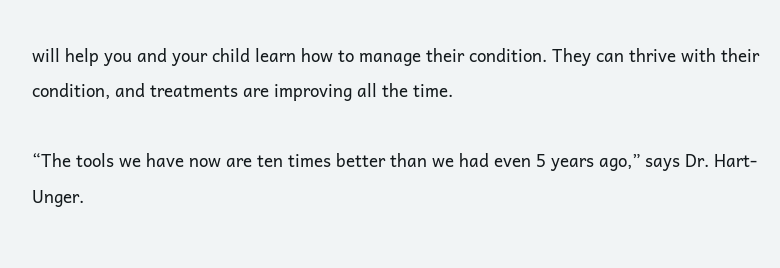will help you and your child learn how to manage their condition. They can thrive with their condition, and treatments are improving all the time.

“The tools we have now are ten times better than we had even 5 years ago,” says Dr. Hart-Unger.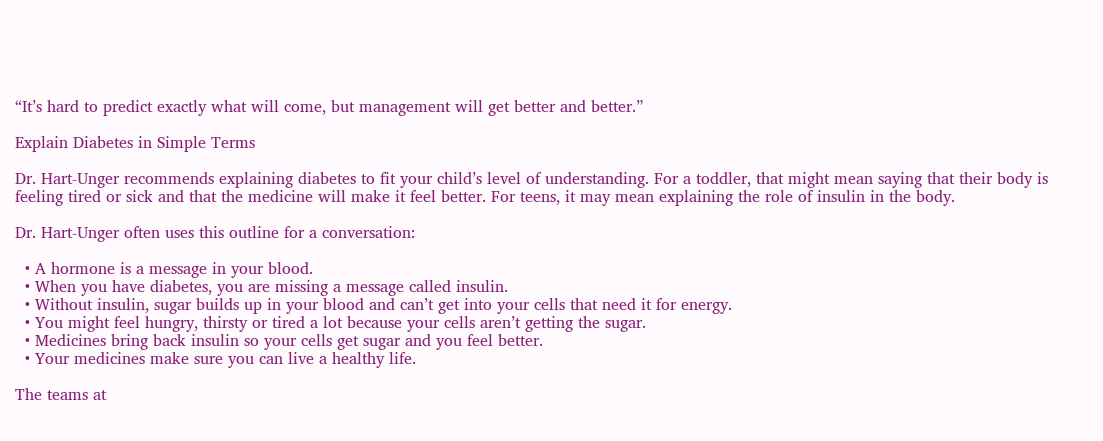“It’s hard to predict exactly what will come, but management will get better and better.”

Explain Diabetes in Simple Terms

Dr. Hart-Unger recommends explaining diabetes to fit your child’s level of understanding. For a toddler, that might mean saying that their body is feeling tired or sick and that the medicine will make it feel better. For teens, it may mean explaining the role of insulin in the body.

Dr. Hart-Unger often uses this outline for a conversation:

  • A hormone is a message in your blood.
  • When you have diabetes, you are missing a message called insulin.
  • Without insulin, sugar builds up in your blood and can’t get into your cells that need it for energy.
  • You might feel hungry, thirsty or tired a lot because your cells aren’t getting the sugar.
  • Medicines bring back insulin so your cells get sugar and you feel better.
  • Your medicines make sure you can live a healthy life.

The teams at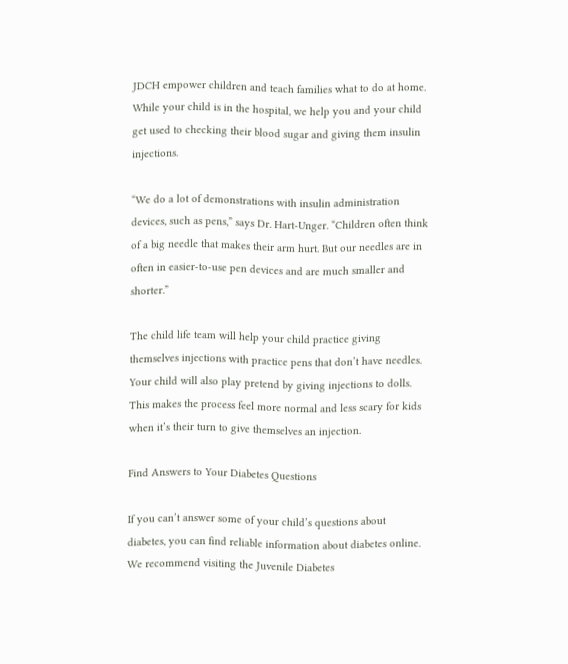JDCH empower children and teach families what to do at home. While your child is in the hospital, we help you and your child get used to checking their blood sugar and giving them insulin injections.

“We do a lot of demonstrations with insulin administration devices, such as pens,” says Dr. Hart-Unger. “Children often think of a big needle that makes their arm hurt. But our needles are in often in easier-to-use pen devices and are much smaller and shorter.”

The child life team will help your child practice giving themselves injections with practice pens that don’t have needles. Your child will also play pretend by giving injections to dolls. This makes the process feel more normal and less scary for kids when it’s their turn to give themselves an injection.

Find Answers to Your Diabetes Questions

If you can’t answer some of your child’s questions about diabetes, you can find reliable information about diabetes online. We recommend visiting the Juvenile Diabetes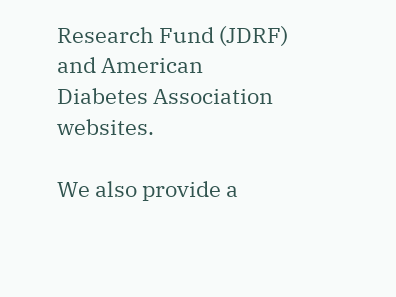Research Fund (JDRF) and American Diabetes Association websites.

We also provide a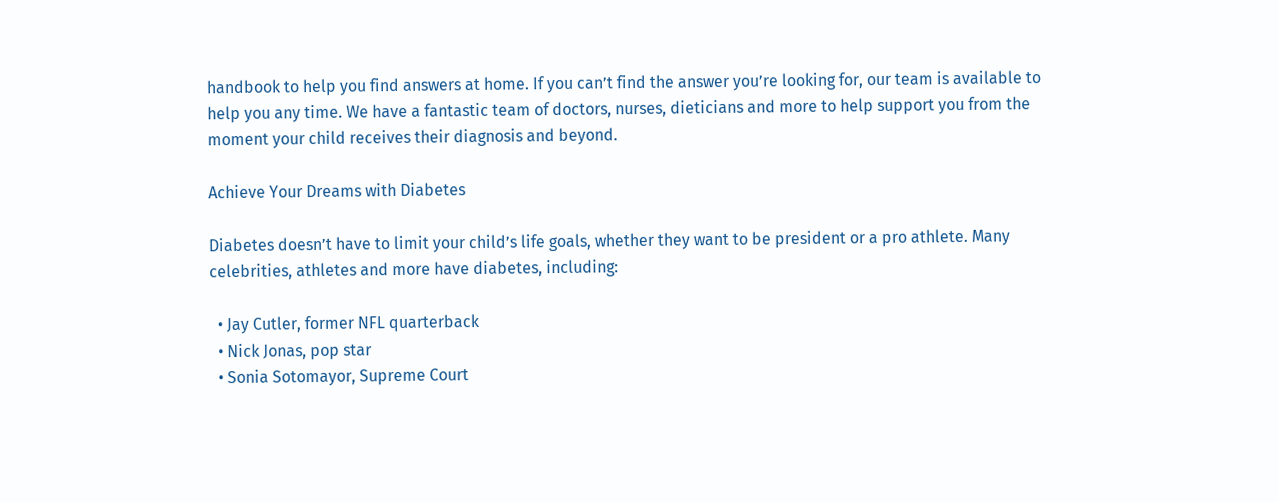handbook to help you find answers at home. If you can’t find the answer you’re looking for, our team is available to help you any time. We have a fantastic team of doctors, nurses, dieticians and more to help support you from the moment your child receives their diagnosis and beyond.

Achieve Your Dreams with Diabetes

Diabetes doesn’t have to limit your child’s life goals, whether they want to be president or a pro athlete. Many celebrities, athletes and more have diabetes, including:

  • Jay Cutler, former NFL quarterback
  • Nick Jonas, pop star
  • Sonia Sotomayor, Supreme Court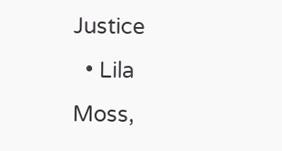Justice
  • Lila Moss,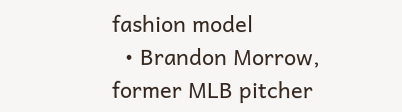fashion model
  • Brandon Morrow, former MLB pitcher